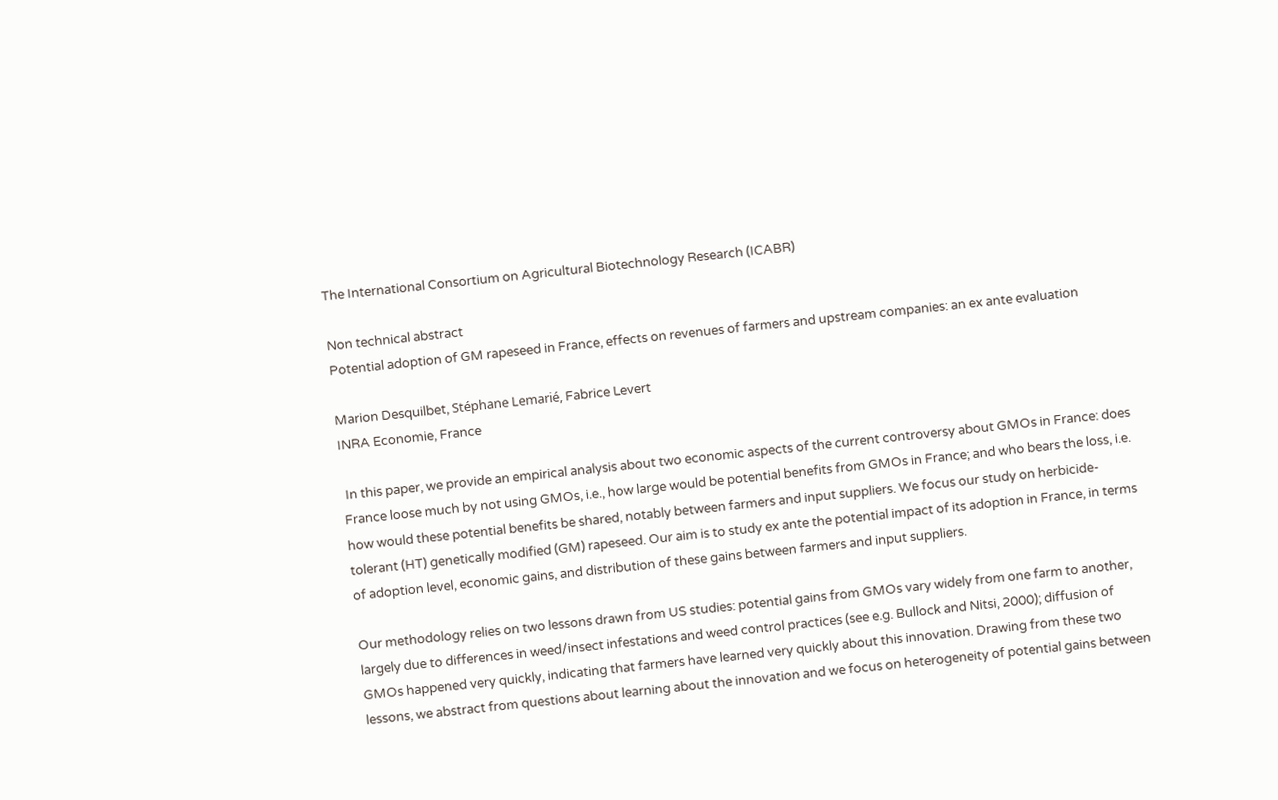The International Consortium on Agricultural Biotechnology Research (ICABR)

Non technical abstract
Potential adoption of GM rapeseed in France, effects on revenues of farmers and upstream companies: an ex ante evaluation

Marion Desquilbet, Stéphane Lemarié, Fabrice Levert
INRA Economie, France

 In this paper, we provide an empirical analysis about two economic aspects of the current controversy about GMOs in France: does France loose much by not using GMOs, i.e., how large would be potential benefits from GMOs in France; and who bears the loss, i.e. how would these potential benefits be shared, notably between farmers and input suppliers. We focus our study on herbicide-tolerant (HT) genetically modified (GM) rapeseed. Our aim is to study ex ante the potential impact of its adoption in France, in terms of adoption level, economic gains, and distribution of these gains between farmers and input suppliers.

Our methodology relies on two lessons drawn from US studies: potential gains from GMOs vary widely from one farm to another, largely due to differences in weed/insect infestations and weed control practices (see e.g. Bullock and Nitsi, 2000); diffusion of GMOs happened very quickly, indicating that farmers have learned very quickly about this innovation. Drawing from these two lessons, we abstract from questions about learning about the innovation and we focus on heterogeneity of potential gains between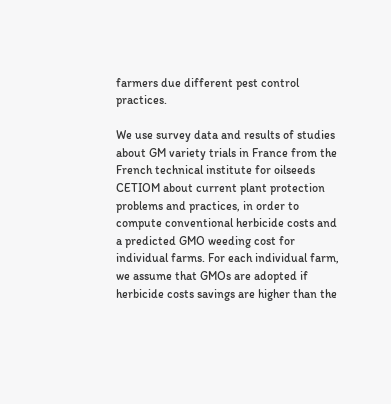farmers due different pest control practices.

We use survey data and results of studies about GM variety trials in France from the French technical institute for oilseeds CETIOM about current plant protection problems and practices, in order to compute conventional herbicide costs and a predicted GMO weeding cost for individual farms. For each individual farm, we assume that GMOs are adopted if herbicide costs savings are higher than the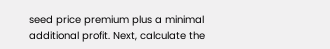seed price premium plus a minimal additional profit. Next, calculate the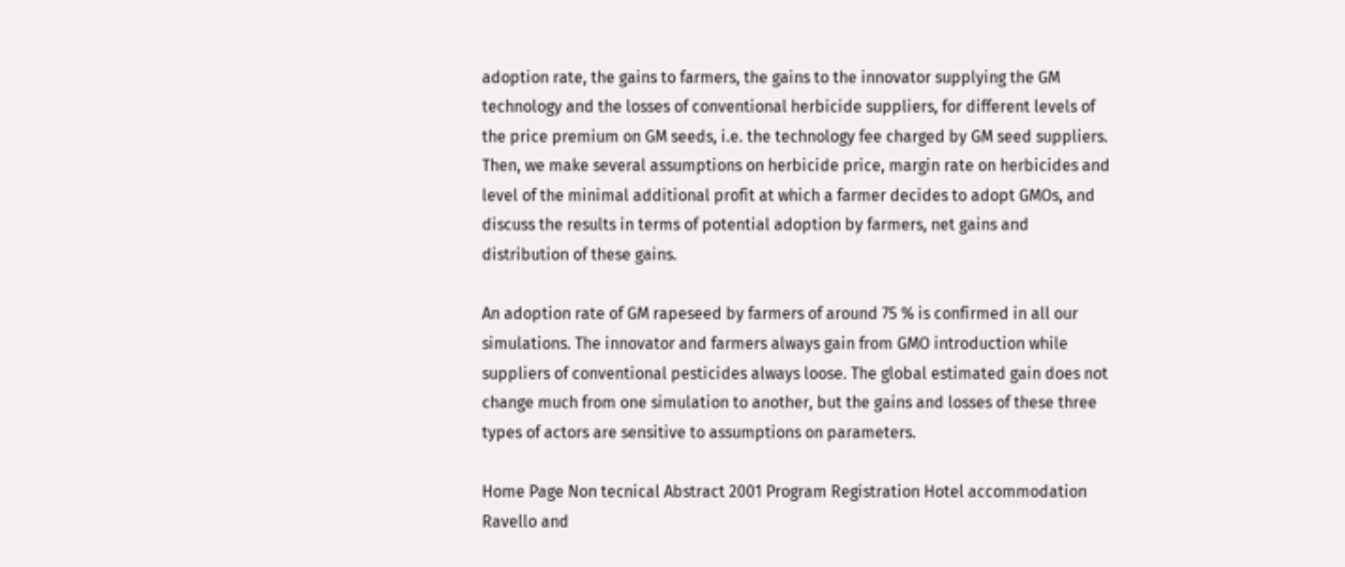adoption rate, the gains to farmers, the gains to the innovator supplying the GM technology and the losses of conventional herbicide suppliers, for different levels of the price premium on GM seeds, i.e. the technology fee charged by GM seed suppliers. Then, we make several assumptions on herbicide price, margin rate on herbicides and level of the minimal additional profit at which a farmer decides to adopt GMOs, and discuss the results in terms of potential adoption by farmers, net gains and distribution of these gains.

An adoption rate of GM rapeseed by farmers of around 75 % is confirmed in all our simulations. The innovator and farmers always gain from GMO introduction while suppliers of conventional pesticides always loose. The global estimated gain does not change much from one simulation to another, but the gains and losses of these three types of actors are sensitive to assumptions on parameters.

Home Page Non tecnical Abstract 2001 Program Registration Hotel accommodation Ravello and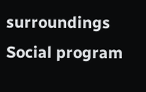surroundings Social program